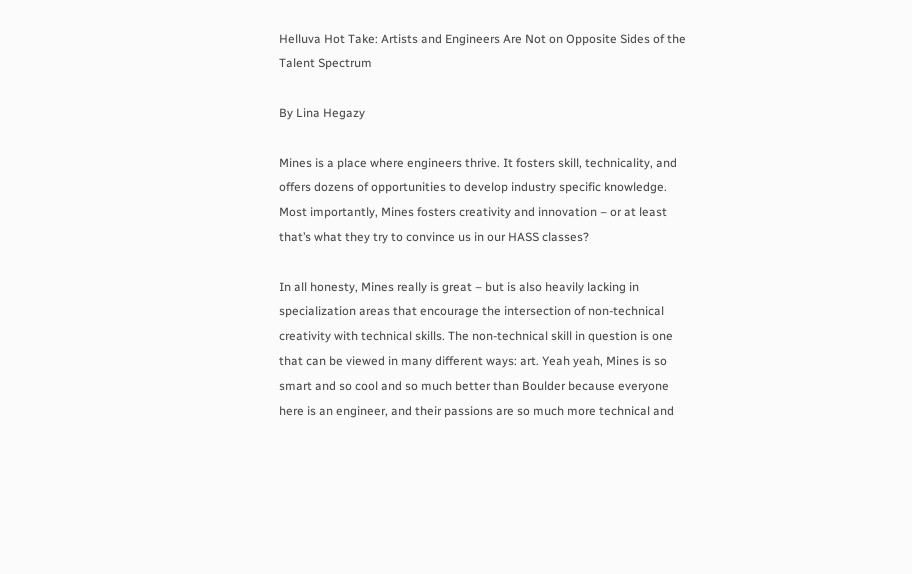Helluva Hot Take: Artists and Engineers Are Not on Opposite Sides of the Talent Spectrum

By Lina Hegazy

Mines is a place where engineers thrive. It fosters skill, technicality, and offers dozens of opportunities to develop industry specific knowledge. Most importantly, Mines fosters creativity and innovation – or at least that’s what they try to convince us in our HASS classes?

In all honesty, Mines really is great – but is also heavily lacking in specialization areas that encourage the intersection of non-technical creativity with technical skills. The non-technical skill in question is one that can be viewed in many different ways: art. Yeah yeah, Mines is so smart and so cool and so much better than Boulder because everyone here is an engineer, and their passions are so much more technical and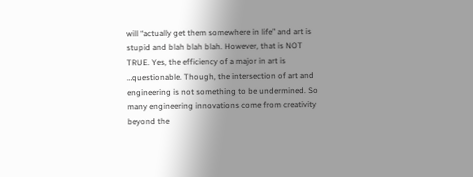will “actually get them somewhere in life” and art is stupid and blah blah blah. However, that is NOT TRUE. Yes, the efficiency of a major in art is …questionable. Though, the intersection of art and engineering is not something to be undermined. So many engineering innovations come from creativity beyond the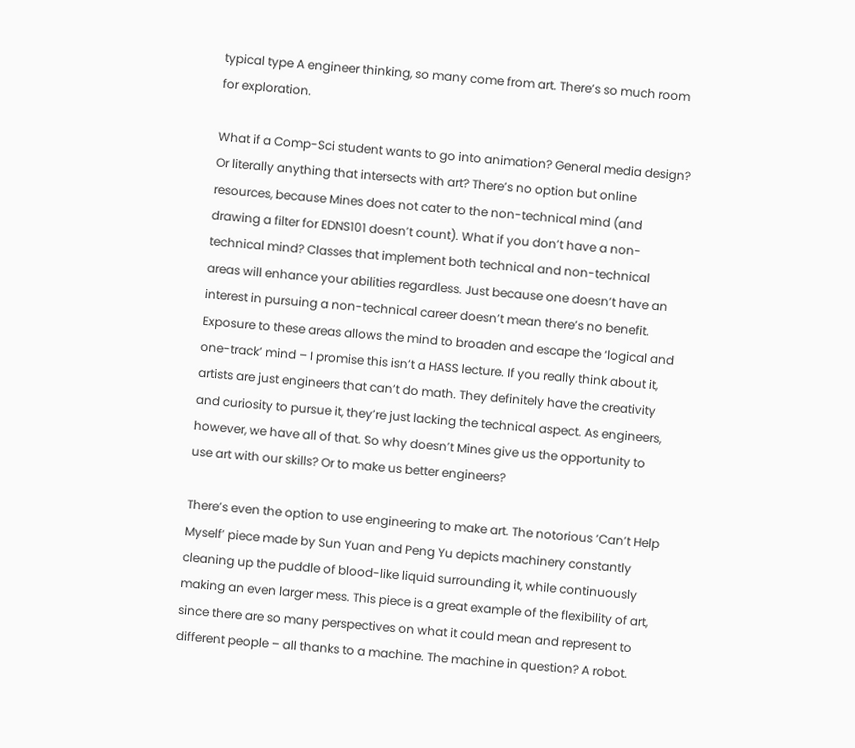typical type A engineer thinking, so many come from art. There’s so much room for exploration.

What if a Comp-Sci student wants to go into animation? General media design? Or literally anything that intersects with art? There’s no option but online resources, because Mines does not cater to the non-technical mind (and drawing a filter for EDNS101 doesn’t count). What if you don’t have a non-technical mind? Classes that implement both technical and non-technical areas will enhance your abilities regardless. Just because one doesn’t have an interest in pursuing a non-technical career doesn’t mean there’s no benefit. Exposure to these areas allows the mind to broaden and escape the ‘logical and one-track’ mind – I promise this isn’t a HASS lecture. If you really think about it, artists are just engineers that can’t do math. They definitely have the creativity and curiosity to pursue it, they’re just lacking the technical aspect. As engineers, however, we have all of that. So why doesn’t Mines give us the opportunity to use art with our skills? Or to make us better engineers?

There’s even the option to use engineering to make art. The notorious ‘Can’t Help Myself’ piece made by Sun Yuan and Peng Yu depicts machinery constantly cleaning up the puddle of blood-like liquid surrounding it, while continuously making an even larger mess. This piece is a great example of the flexibility of art, since there are so many perspectives on what it could mean and represent to different people – all thanks to a machine. The machine in question? A robot.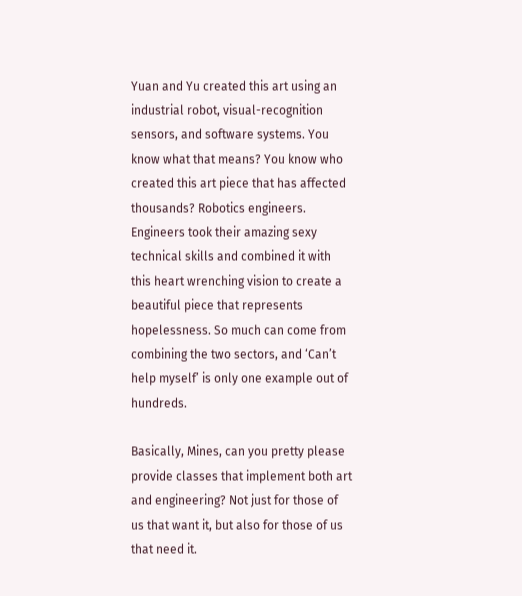Yuan and Yu created this art using an industrial robot, visual-recognition sensors, and software systems. You know what that means? You know who created this art piece that has affected thousands? Robotics engineers. Engineers took their amazing sexy technical skills and combined it with this heart wrenching vision to create a beautiful piece that represents hopelessness. So much can come from combining the two sectors, and ‘Can’t help myself’ is only one example out of hundreds.

Basically, Mines, can you pretty please provide classes that implement both art and engineering? Not just for those of us that want it, but also for those of us that need it.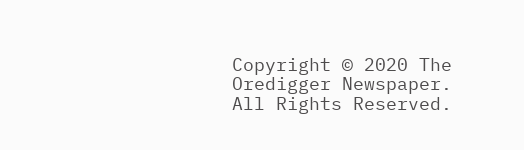Copyright © 2020 The Oredigger Newspaper. All Rights Reserved.